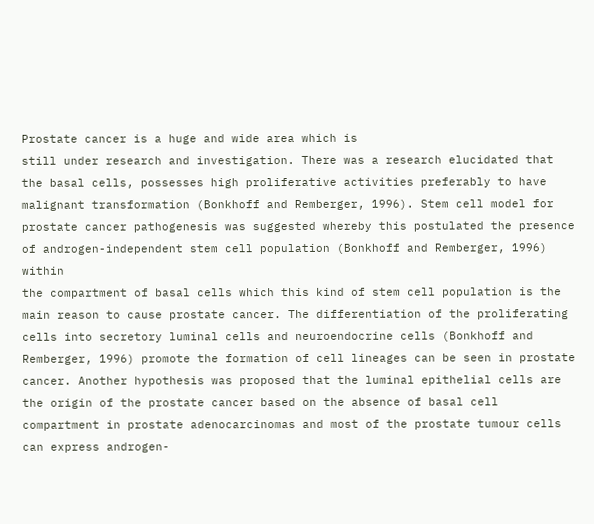Prostate cancer is a huge and wide area which is
still under research and investigation. There was a research elucidated that
the basal cells, possesses high proliferative activities preferably to have
malignant transformation (Bonkhoff and Remberger, 1996). Stem cell model for
prostate cancer pathogenesis was suggested whereby this postulated the presence
of androgen-independent stem cell population (Bonkhoff and Remberger, 1996) within
the compartment of basal cells which this kind of stem cell population is the
main reason to cause prostate cancer. The differentiation of the proliferating
cells into secretory luminal cells and neuroendocrine cells (Bonkhoff and
Remberger, 1996) promote the formation of cell lineages can be seen in prostate
cancer. Another hypothesis was proposed that the luminal epithelial cells are
the origin of the prostate cancer based on the absence of basal cell
compartment in prostate adenocarcinomas and most of the prostate tumour cells
can express androgen-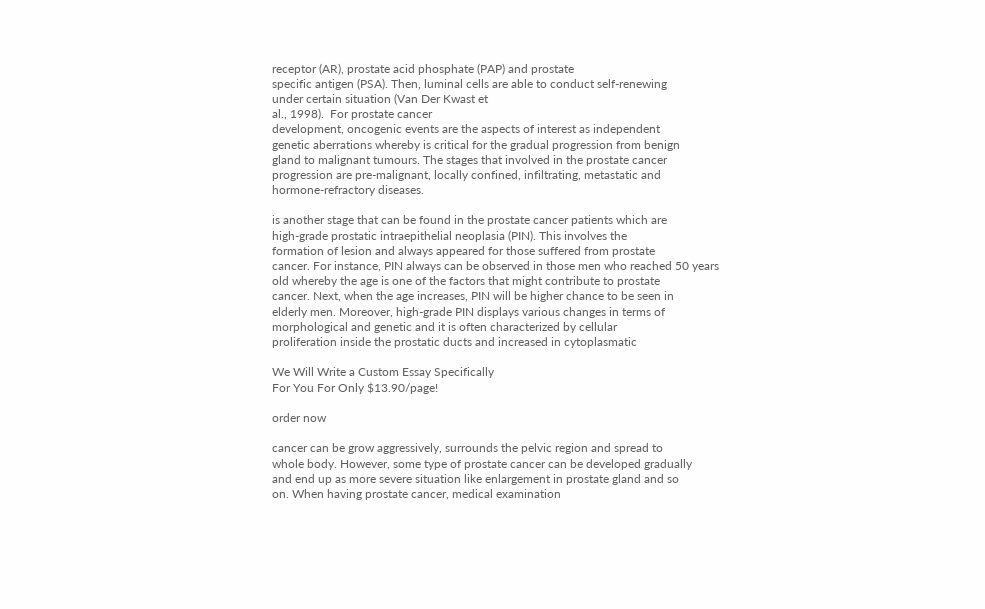receptor (AR), prostate acid phosphate (PAP) and prostate
specific antigen (PSA). Then, luminal cells are able to conduct self-renewing
under certain situation (Van Der Kwast et
al., 1998).  For prostate cancer
development, oncogenic events are the aspects of interest as independent
genetic aberrations whereby is critical for the gradual progression from benign
gland to malignant tumours. The stages that involved in the prostate cancer
progression are pre-malignant, locally confined, infiltrating, metastatic and
hormone-refractory diseases.

is another stage that can be found in the prostate cancer patients which are
high-grade prostatic intraepithelial neoplasia (PIN). This involves the
formation of lesion and always appeared for those suffered from prostate
cancer. For instance, PIN always can be observed in those men who reached 50 years
old whereby the age is one of the factors that might contribute to prostate
cancer. Next, when the age increases, PIN will be higher chance to be seen in
elderly men. Moreover, high-grade PIN displays various changes in terms of
morphological and genetic and it is often characterized by cellular
proliferation inside the prostatic ducts and increased in cytoplasmatic

We Will Write a Custom Essay Specifically
For You For Only $13.90/page!

order now

cancer can be grow aggressively, surrounds the pelvic region and spread to
whole body. However, some type of prostate cancer can be developed gradually
and end up as more severe situation like enlargement in prostate gland and so
on. When having prostate cancer, medical examination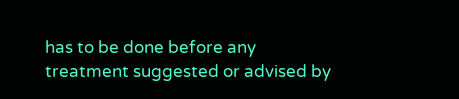has to be done before any
treatment suggested or advised by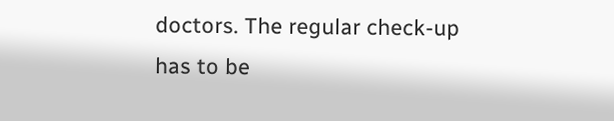doctors. The regular check-up has to be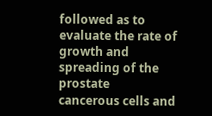followed as to evaluate the rate of growth and spreading of the prostate
cancerous cells and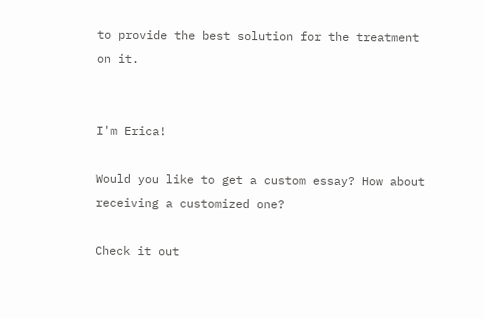to provide the best solution for the treatment on it.


I'm Erica!

Would you like to get a custom essay? How about receiving a customized one?

Check it out